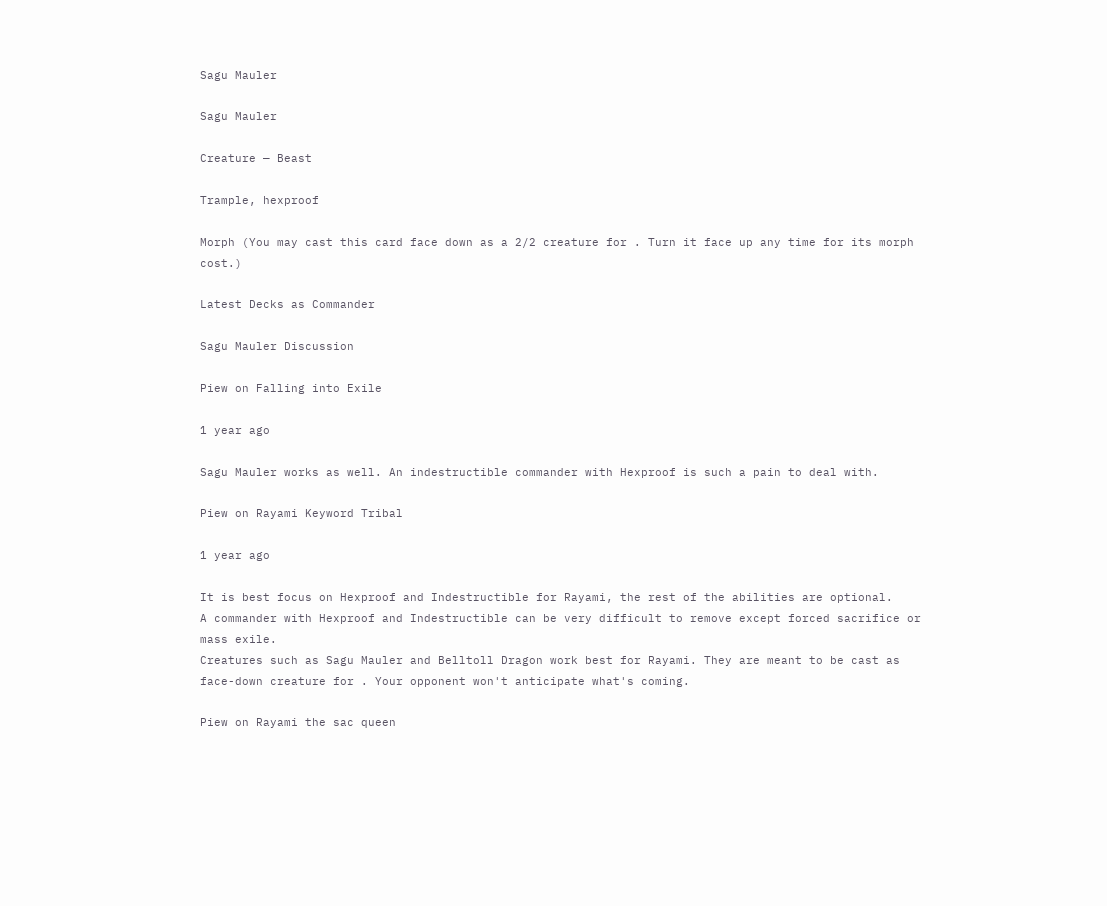Sagu Mauler

Sagu Mauler

Creature — Beast

Trample, hexproof

Morph (You may cast this card face down as a 2/2 creature for . Turn it face up any time for its morph cost.)

Latest Decks as Commander

Sagu Mauler Discussion

Piew on Falling into Exile

1 year ago

Sagu Mauler works as well. An indestructible commander with Hexproof is such a pain to deal with.

Piew on Rayami Keyword Tribal

1 year ago

It is best focus on Hexproof and Indestructible for Rayami, the rest of the abilities are optional.
A commander with Hexproof and Indestructible can be very difficult to remove except forced sacrifice or mass exile.
Creatures such as Sagu Mauler and Belltoll Dragon work best for Rayami. They are meant to be cast as face-down creature for . Your opponent won't anticipate what's coming.

Piew on Rayami the sac queen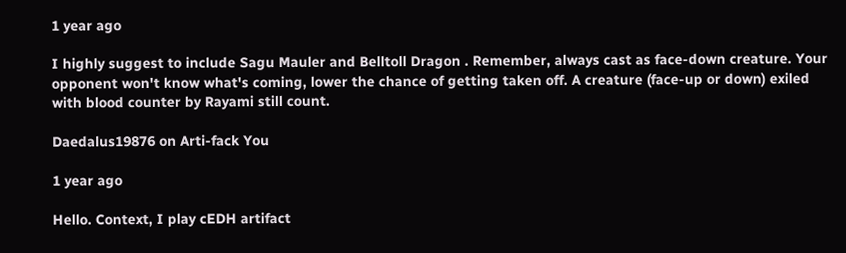1 year ago

I highly suggest to include Sagu Mauler and Belltoll Dragon . Remember, always cast as face-down creature. Your opponent won't know what's coming, lower the chance of getting taken off. A creature (face-up or down) exiled with blood counter by Rayami still count.

Daedalus19876 on Arti-fack You

1 year ago

Hello. Context, I play cEDH artifact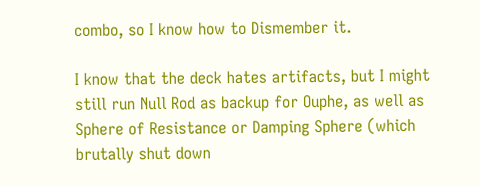combo, so I know how to Dismember it.

I know that the deck hates artifacts, but I might still run Null Rod as backup for Ouphe, as well as Sphere of Resistance or Damping Sphere (which brutally shut down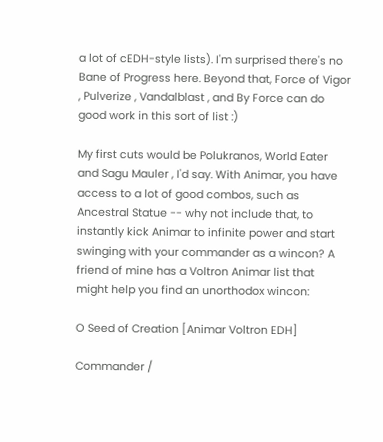a lot of cEDH-style lists). I'm surprised there's no Bane of Progress here. Beyond that, Force of Vigor , Pulverize , Vandalblast , and By Force can do good work in this sort of list :)

My first cuts would be Polukranos, World Eater and Sagu Mauler , I'd say. With Animar, you have access to a lot of good combos, such as Ancestral Statue -- why not include that, to instantly kick Animar to infinite power and start swinging with your commander as a wincon? A friend of mine has a Voltron Animar list that might help you find an unorthodox wincon:

O Seed of Creation [Animar Voltron EDH]

Commander /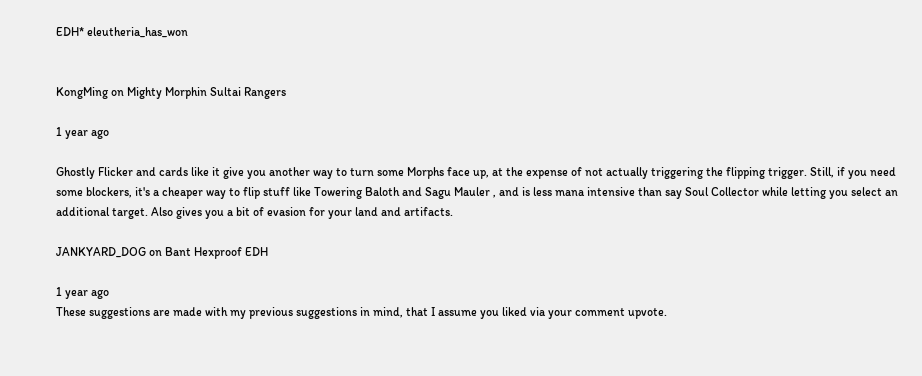EDH* eleutheria_has_won


KongMing on Mighty Morphin Sultai Rangers

1 year ago

Ghostly Flicker and cards like it give you another way to turn some Morphs face up, at the expense of not actually triggering the flipping trigger. Still, if you need some blockers, it's a cheaper way to flip stuff like Towering Baloth and Sagu Mauler , and is less mana intensive than say Soul Collector while letting you select an additional target. Also gives you a bit of evasion for your land and artifacts.

JANKYARD_DOG on Bant Hexproof EDH

1 year ago
These suggestions are made with my previous suggestions in mind, that I assume you liked via your comment upvote.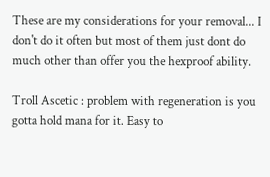These are my considerations for your removal... I don't do it often but most of them just dont do much other than offer you the hexproof ability.

Troll Ascetic : problem with regeneration is you gotta hold mana for it. Easy to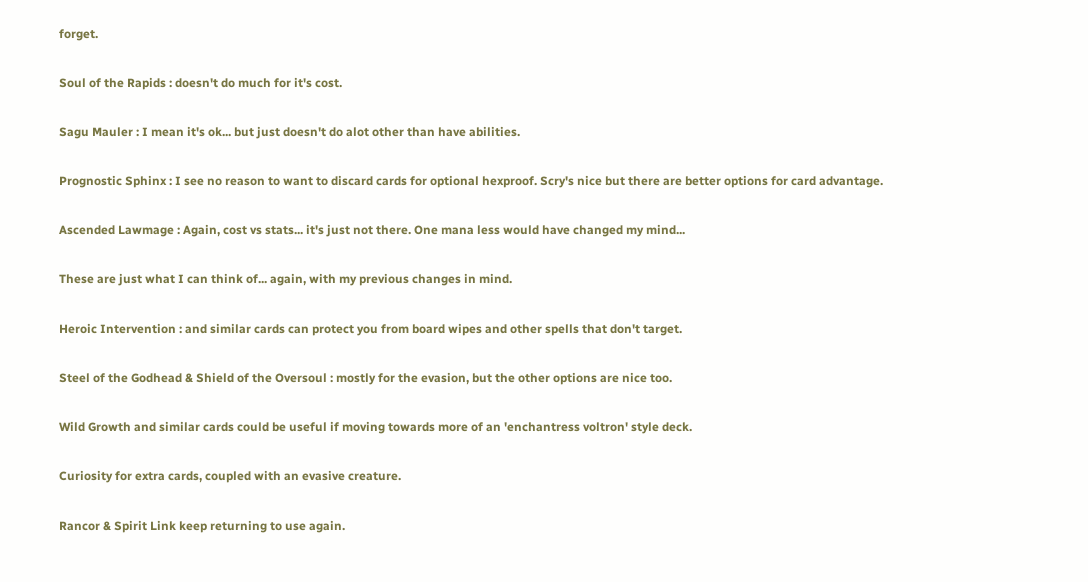forget.

Soul of the Rapids : doesn't do much for it's cost.

Sagu Mauler : I mean it's ok... but just doesn't do alot other than have abilities.

Prognostic Sphinx : I see no reason to want to discard cards for optional hexproof. Scry's nice but there are better options for card advantage.

Ascended Lawmage : Again, cost vs stats... it's just not there. One mana less would have changed my mind...

These are just what I can think of... again, with my previous changes in mind.

Heroic Intervention : and similar cards can protect you from board wipes and other spells that don't target.

Steel of the Godhead & Shield of the Oversoul : mostly for the evasion, but the other options are nice too.

Wild Growth and similar cards could be useful if moving towards more of an 'enchantress voltron' style deck.

Curiosity for extra cards, coupled with an evasive creature.

Rancor & Spirit Link keep returning to use again.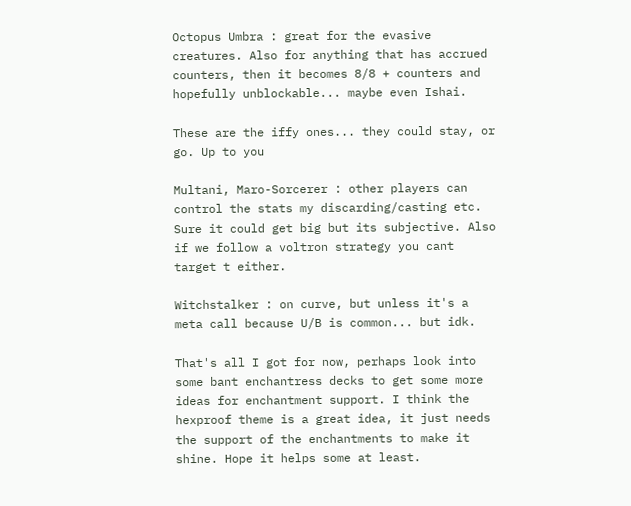Octopus Umbra : great for the evasive creatures. Also for anything that has accrued counters, then it becomes 8/8 + counters and hopefully unblockable... maybe even Ishai.

These are the iffy ones... they could stay, or go. Up to you

Multani, Maro-Sorcerer : other players can control the stats my discarding/casting etc. Sure it could get big but its subjective. Also if we follow a voltron strategy you cant target t either.

Witchstalker : on curve, but unless it's a meta call because U/B is common... but idk.

That's all I got for now, perhaps look into some bant enchantress decks to get some more ideas for enchantment support. I think the hexproof theme is a great idea, it just needs the support of the enchantments to make it shine. Hope it helps some at least.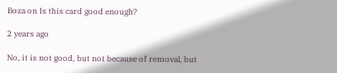Boza on Is this card good enough?

2 years ago

No, it is not good, but not because of removal, but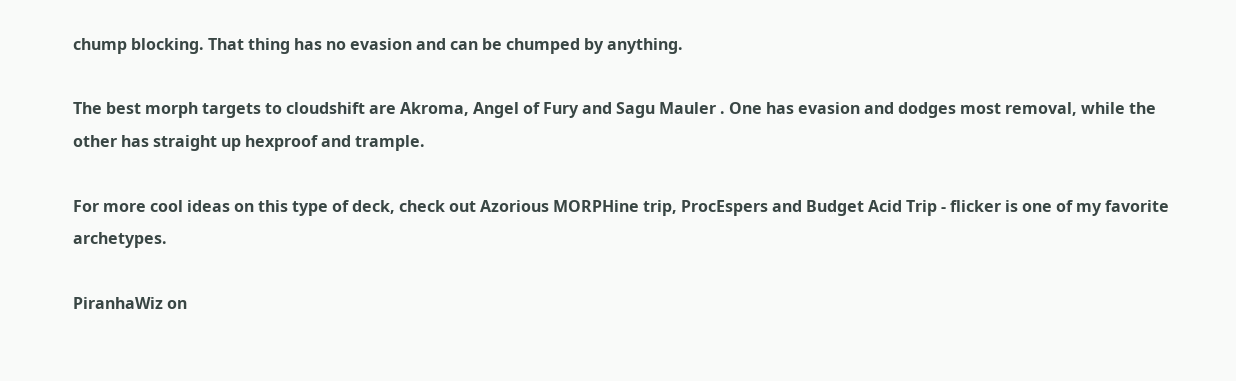chump blocking. That thing has no evasion and can be chumped by anything.

The best morph targets to cloudshift are Akroma, Angel of Fury and Sagu Mauler . One has evasion and dodges most removal, while the other has straight up hexproof and trample.

For more cool ideas on this type of deck, check out Azorious MORPHine trip, ProcEspers and Budget Acid Trip - flicker is one of my favorite archetypes.

PiranhaWiz on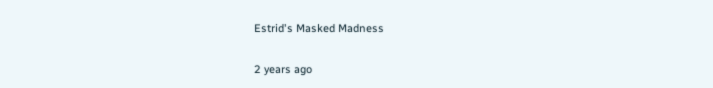Estrid's Masked Madness

2 years ago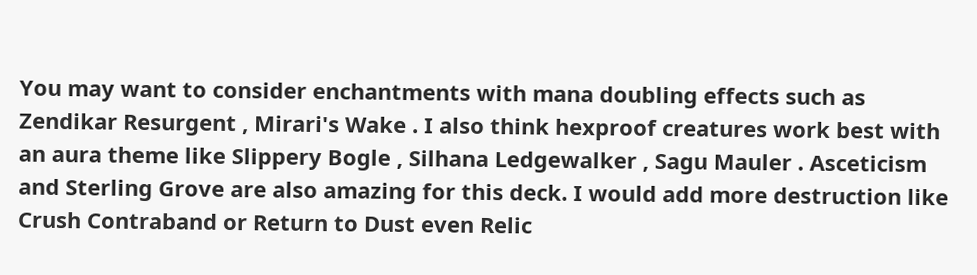You may want to consider enchantments with mana doubling effects such as Zendikar Resurgent , Mirari's Wake . I also think hexproof creatures work best with an aura theme like Slippery Bogle , Silhana Ledgewalker , Sagu Mauler . Asceticism and Sterling Grove are also amazing for this deck. I would add more destruction like Crush Contraband or Return to Dust even Relic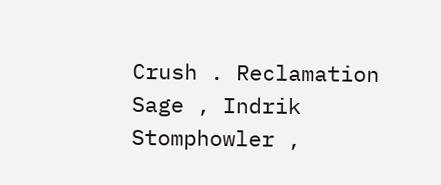Crush . Reclamation Sage , Indrik Stomphowler ,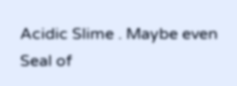Acidic Slime . Maybe even Seal of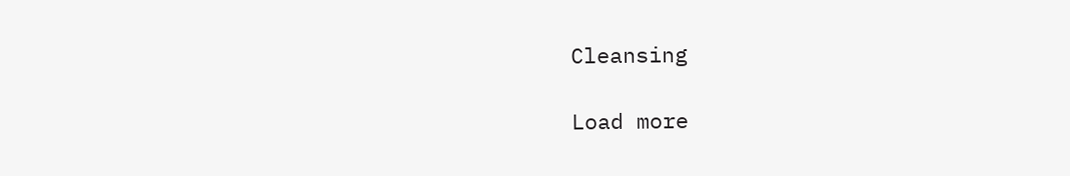Cleansing

Load more